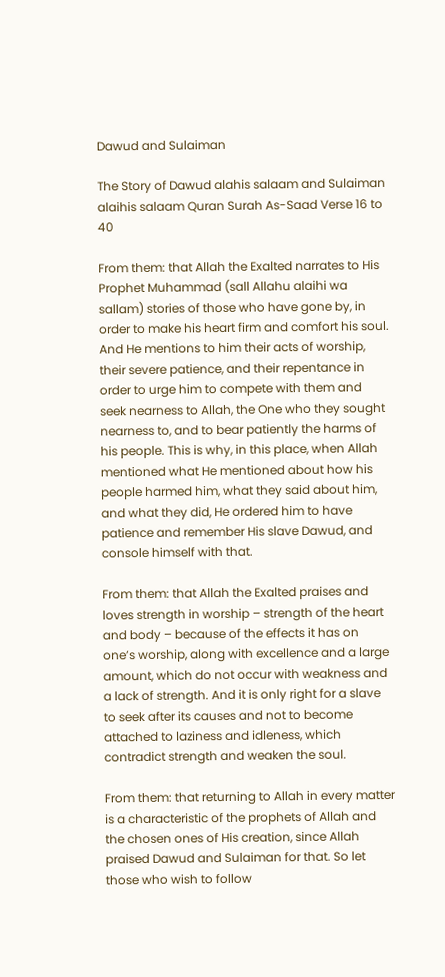Dawud and Sulaiman

The Story of Dawud alahis salaam and Sulaiman alaihis salaam Quran Surah As-Saad Verse 16 to 40

From them: that Allah the Exalted narrates to His Prophet Muhammad (sall Allahu alaihi wa sallam) stories of those who have gone by, in order to make his heart firm and comfort his soul. And He mentions to him their acts of worship, their severe patience, and their repentance in order to urge him to compete with them and seek nearness to Allah, the One who they sought nearness to, and to bear patiently the harms of his people. This is why, in this place, when Allah mentioned what He mentioned about how his people harmed him, what they said about him, and what they did, He ordered him to have patience and remember His slave Dawud, and console himself with that.

From them: that Allah the Exalted praises and loves strength in worship – strength of the heart and body – because of the effects it has on one’s worship, along with excellence and a large amount, which do not occur with weakness and a lack of strength. And it is only right for a slave to seek after its causes and not to become attached to laziness and idleness, which contradict strength and weaken the soul.

From them: that returning to Allah in every matter is a characteristic of the prophets of Allah and the chosen ones of His creation, since Allah praised Dawud and Sulaiman for that. So let those who wish to follow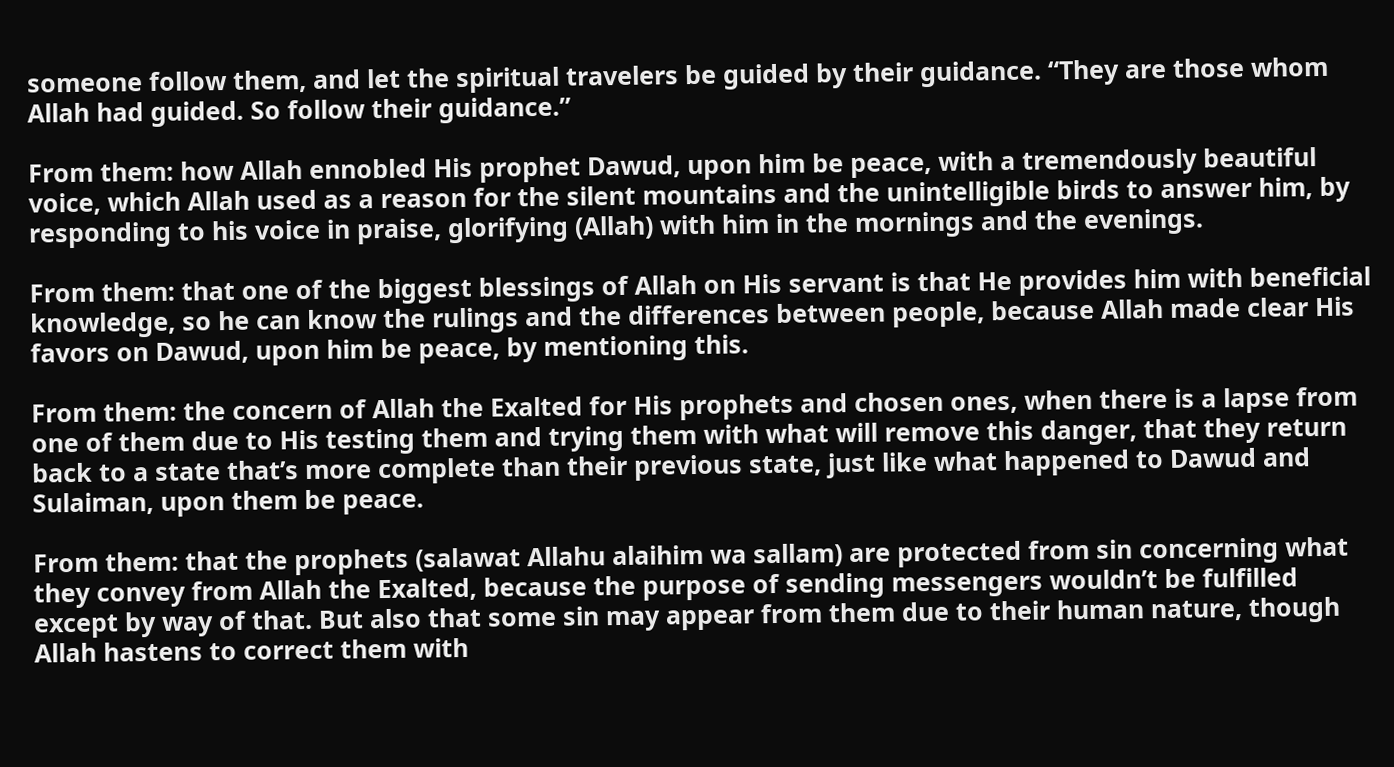someone follow them, and let the spiritual travelers be guided by their guidance. “They are those whom Allah had guided. So follow their guidance.”

From them: how Allah ennobled His prophet Dawud, upon him be peace, with a tremendously beautiful voice, which Allah used as a reason for the silent mountains and the unintelligible birds to answer him, by responding to his voice in praise, glorifying (Allah) with him in the mornings and the evenings.

From them: that one of the biggest blessings of Allah on His servant is that He provides him with beneficial knowledge, so he can know the rulings and the differences between people, because Allah made clear His favors on Dawud, upon him be peace, by mentioning this.

From them: the concern of Allah the Exalted for His prophets and chosen ones, when there is a lapse from one of them due to His testing them and trying them with what will remove this danger, that they return back to a state that’s more complete than their previous state, just like what happened to Dawud and Sulaiman, upon them be peace.

From them: that the prophets (salawat Allahu alaihim wa sallam) are protected from sin concerning what they convey from Allah the Exalted, because the purpose of sending messengers wouldn’t be fulfilled except by way of that. But also that some sin may appear from them due to their human nature, though Allah hastens to correct them with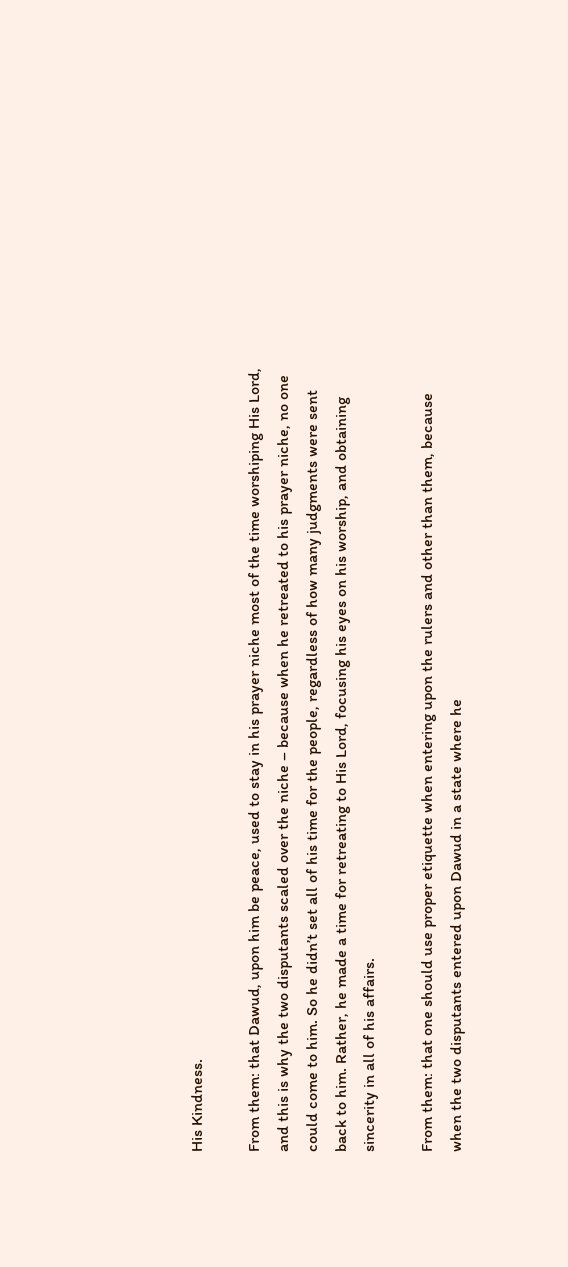His Kindness.

From them: that Dawud, upon him be peace, used to stay in his prayer niche most of the time worshiping His Lord, and this is why the two disputants scaled over the niche – because when he retreated to his prayer niche, no one could come to him. So he didn’t set all of his time for the people, regardless of how many judgments were sent back to him. Rather, he made a time for retreating to His Lord, focusing his eyes on his worship, and obtaining sincerity in all of his affairs.

From them: that one should use proper etiquette when entering upon the rulers and other than them, because when the two disputants entered upon Dawud in a state where he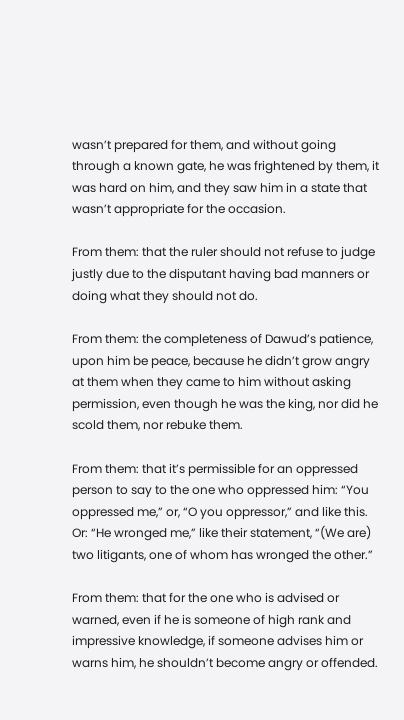wasn’t prepared for them, and without going through a known gate, he was frightened by them, it was hard on him, and they saw him in a state that wasn’t appropriate for the occasion.

From them: that the ruler should not refuse to judge justly due to the disputant having bad manners or doing what they should not do.

From them: the completeness of Dawud’s patience, upon him be peace, because he didn’t grow angry at them when they came to him without asking permission, even though he was the king, nor did he scold them, nor rebuke them.

From them: that it’s permissible for an oppressed person to say to the one who oppressed him: “You oppressed me,” or, “O you oppressor,” and like this. Or: “He wronged me,” like their statement, “(We are) two litigants, one of whom has wronged the other.”

From them: that for the one who is advised or warned, even if he is someone of high rank and impressive knowledge, if someone advises him or warns him, he shouldn’t become angry or offended.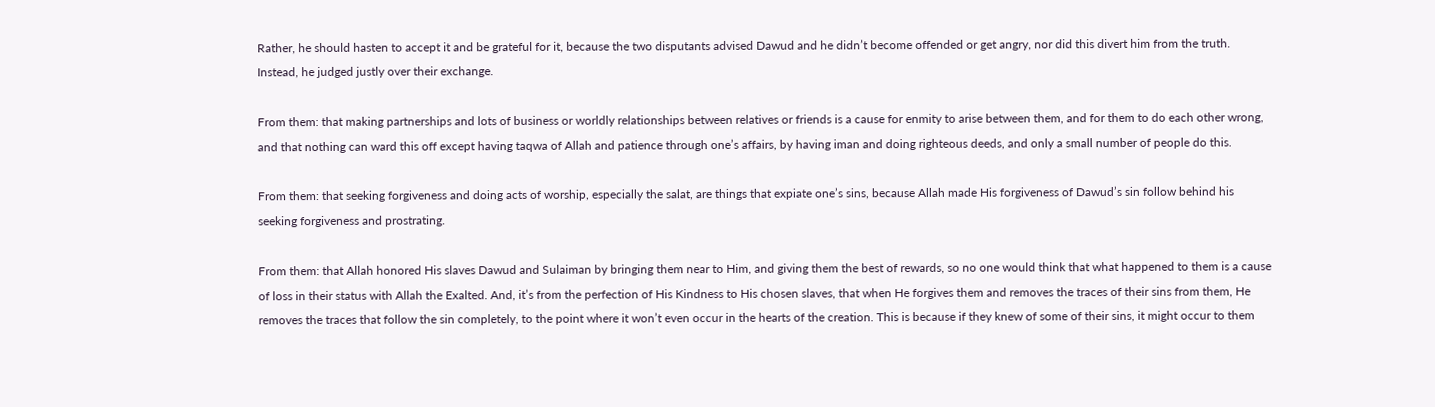Rather, he should hasten to accept it and be grateful for it, because the two disputants advised Dawud and he didn’t become offended or get angry, nor did this divert him from the truth. Instead, he judged justly over their exchange.

From them: that making partnerships and lots of business or worldly relationships between relatives or friends is a cause for enmity to arise between them, and for them to do each other wrong, and that nothing can ward this off except having taqwa of Allah and patience through one’s affairs, by having iman and doing righteous deeds, and only a small number of people do this.

From them: that seeking forgiveness and doing acts of worship, especially the salat, are things that expiate one’s sins, because Allah made His forgiveness of Dawud’s sin follow behind his seeking forgiveness and prostrating.

From them: that Allah honored His slaves Dawud and Sulaiman by bringing them near to Him, and giving them the best of rewards, so no one would think that what happened to them is a cause of loss in their status with Allah the Exalted. And, it’s from the perfection of His Kindness to His chosen slaves, that when He forgives them and removes the traces of their sins from them, He removes the traces that follow the sin completely, to the point where it won’t even occur in the hearts of the creation. This is because if they knew of some of their sins, it might occur to them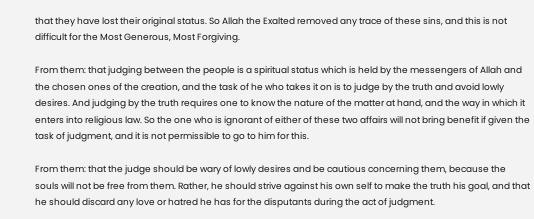that they have lost their original status. So Allah the Exalted removed any trace of these sins, and this is not difficult for the Most Generous, Most Forgiving.

From them: that judging between the people is a spiritual status which is held by the messengers of Allah and the chosen ones of the creation, and the task of he who takes it on is to judge by the truth and avoid lowly desires. And judging by the truth requires one to know the nature of the matter at hand, and the way in which it enters into religious law. So the one who is ignorant of either of these two affairs will not bring benefit if given the task of judgment, and it is not permissible to go to him for this.

From them: that the judge should be wary of lowly desires and be cautious concerning them, because the souls will not be free from them. Rather, he should strive against his own self to make the truth his goal, and that he should discard any love or hatred he has for the disputants during the act of judgment.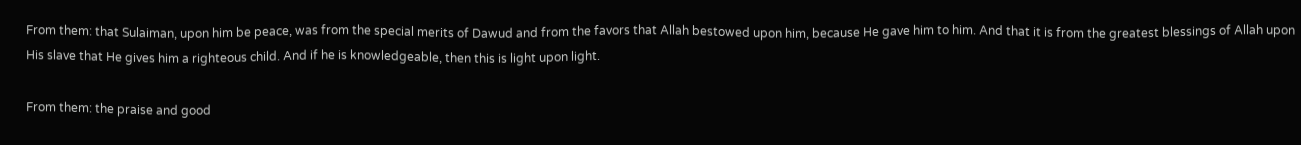From them: that Sulaiman, upon him be peace, was from the special merits of Dawud and from the favors that Allah bestowed upon him, because He gave him to him. And that it is from the greatest blessings of Allah upon His slave that He gives him a righteous child. And if he is knowledgeable, then this is light upon light.

From them: the praise and good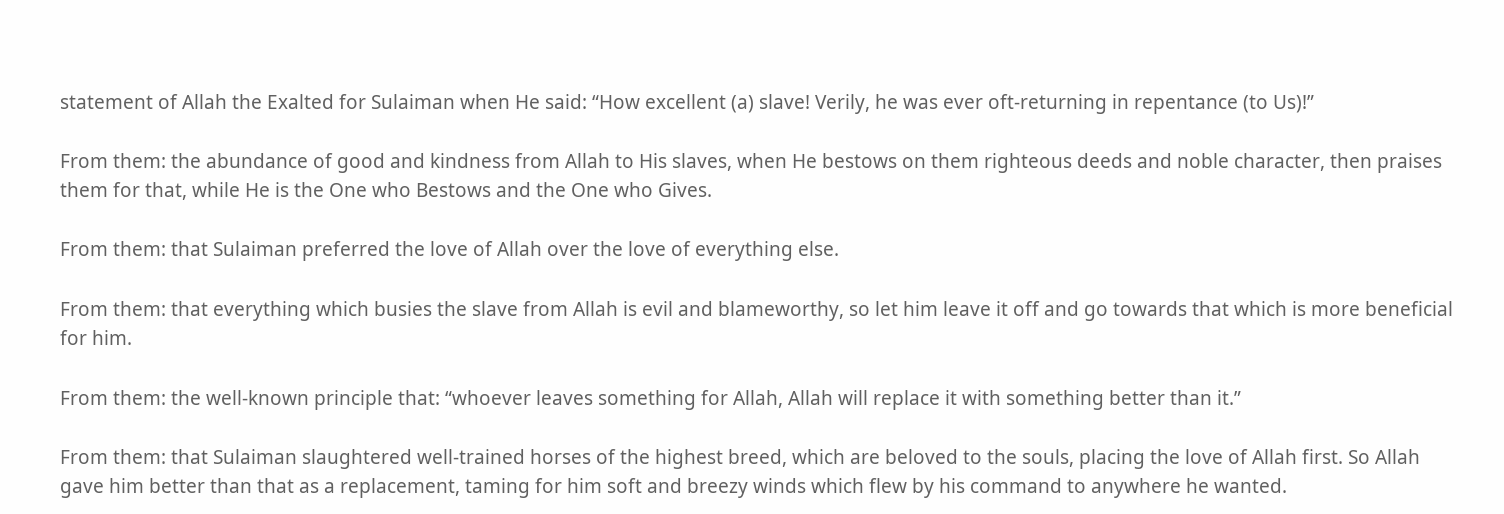statement of Allah the Exalted for Sulaiman when He said: “How excellent (a) slave! Verily, he was ever oft-returning in repentance (to Us)!”

From them: the abundance of good and kindness from Allah to His slaves, when He bestows on them righteous deeds and noble character, then praises them for that, while He is the One who Bestows and the One who Gives.

From them: that Sulaiman preferred the love of Allah over the love of everything else.

From them: that everything which busies the slave from Allah is evil and blameworthy, so let him leave it off and go towards that which is more beneficial for him.

From them: the well-known principle that: “whoever leaves something for Allah, Allah will replace it with something better than it.”

From them: that Sulaiman slaughtered well-trained horses of the highest breed, which are beloved to the souls, placing the love of Allah first. So Allah gave him better than that as a replacement, taming for him soft and breezy winds which flew by his command to anywhere he wanted.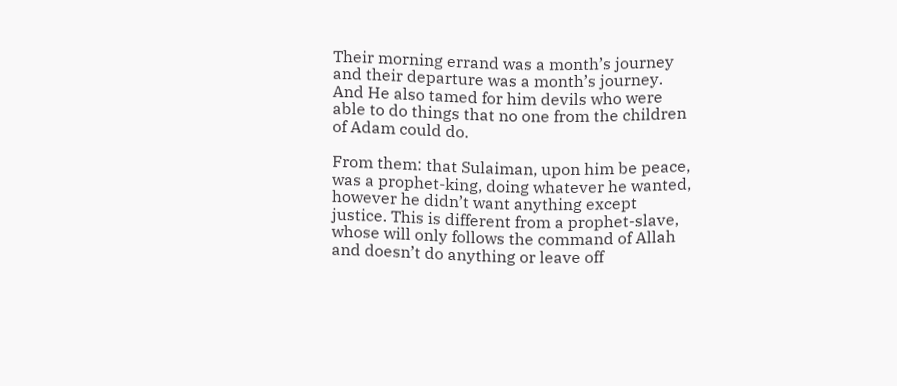Their morning errand was a month’s journey and their departure was a month’s journey. And He also tamed for him devils who were able to do things that no one from the children of Adam could do.

From them: that Sulaiman, upon him be peace, was a prophet-king, doing whatever he wanted, however he didn’t want anything except justice. This is different from a prophet-slave, whose will only follows the command of Allah and doesn’t do anything or leave off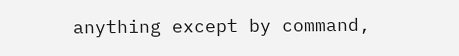anything except by command,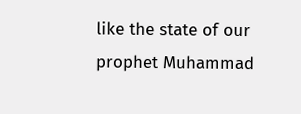like the state of our prophet Muhammad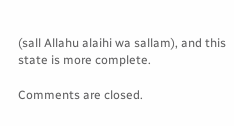(sall Allahu alaihi wa sallam), and this state is more complete.

Comments are closed.